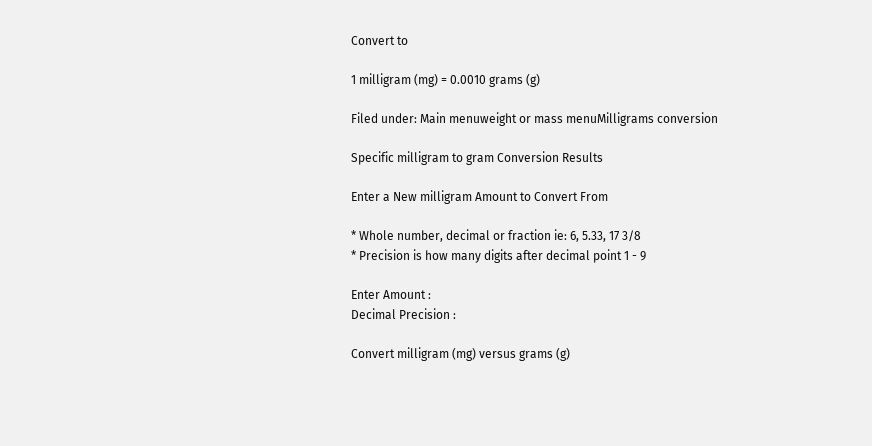Convert to

1 milligram (mg) = 0.0010 grams (g)

Filed under: Main menuweight or mass menuMilligrams conversion

Specific milligram to gram Conversion Results

Enter a New milligram Amount to Convert From

* Whole number, decimal or fraction ie: 6, 5.33, 17 3/8
* Precision is how many digits after decimal point 1 - 9

Enter Amount :
Decimal Precision :

Convert milligram (mg) versus grams (g)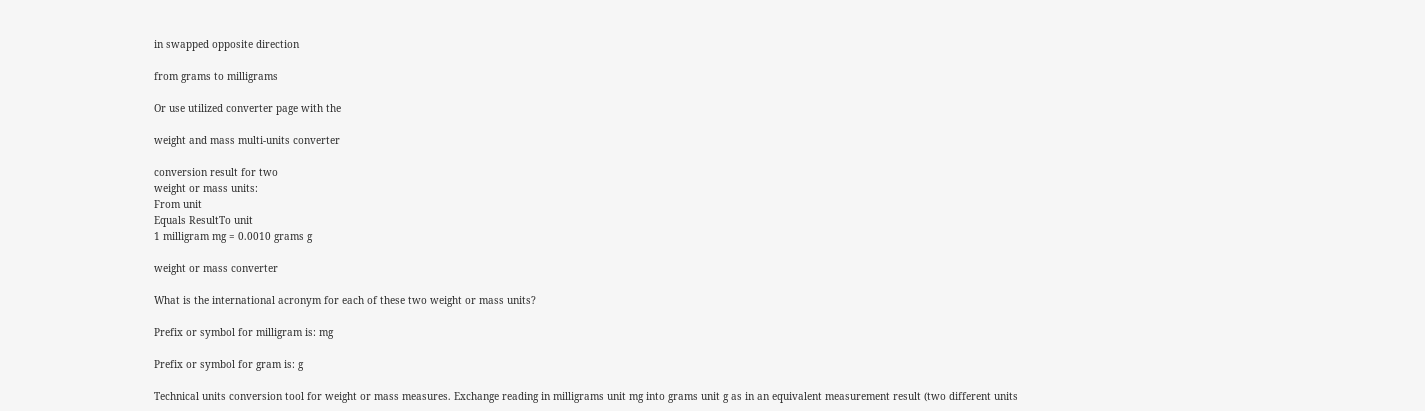in swapped opposite direction

from grams to milligrams

Or use utilized converter page with the

weight and mass multi-units converter

conversion result for two
weight or mass units:
From unit
Equals ResultTo unit
1 milligram mg = 0.0010 grams g

weight or mass converter

What is the international acronym for each of these two weight or mass units?

Prefix or symbol for milligram is: mg

Prefix or symbol for gram is: g

Technical units conversion tool for weight or mass measures. Exchange reading in milligrams unit mg into grams unit g as in an equivalent measurement result (two different units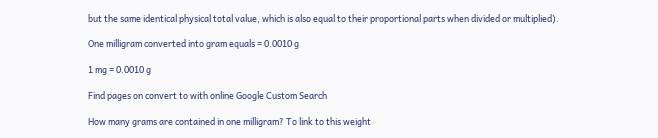but the same identical physical total value, which is also equal to their proportional parts when divided or multiplied).

One milligram converted into gram equals = 0.0010 g

1 mg = 0.0010 g

Find pages on convert to with online Google Custom Search

How many grams are contained in one milligram? To link to this weight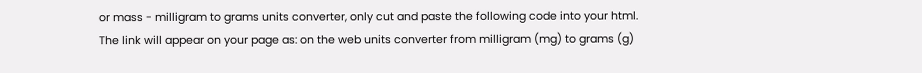or mass - milligram to grams units converter, only cut and paste the following code into your html.
The link will appear on your page as: on the web units converter from milligram (mg) to grams (g)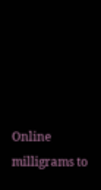Online milligrams to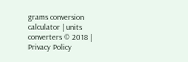grams conversion calculator | units converters © 2018 | Privacy Policy